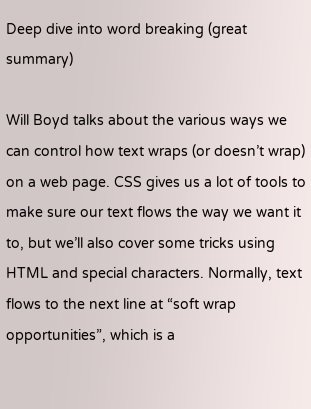Deep dive into word breaking (great summary)

Will Boyd talks about the various ways we can control how text wraps (or doesn’t wrap) on a web page. CSS gives us a lot of tools to make sure our text flows the way we want it to, but we’ll also cover some tricks using HTML and special characters. Normally, text flows to the next line at “soft wrap opportunities”, which is a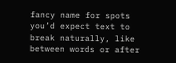fancy name for spots you’d expect text to break naturally, like between words or after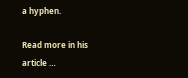a hyphen.

Read more in his article …